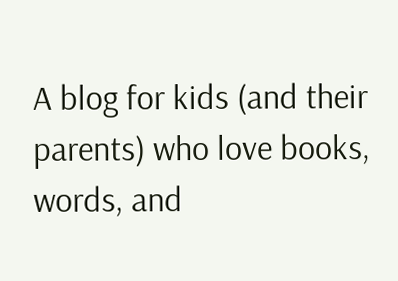A blog for kids (and their parents) who love books, words, and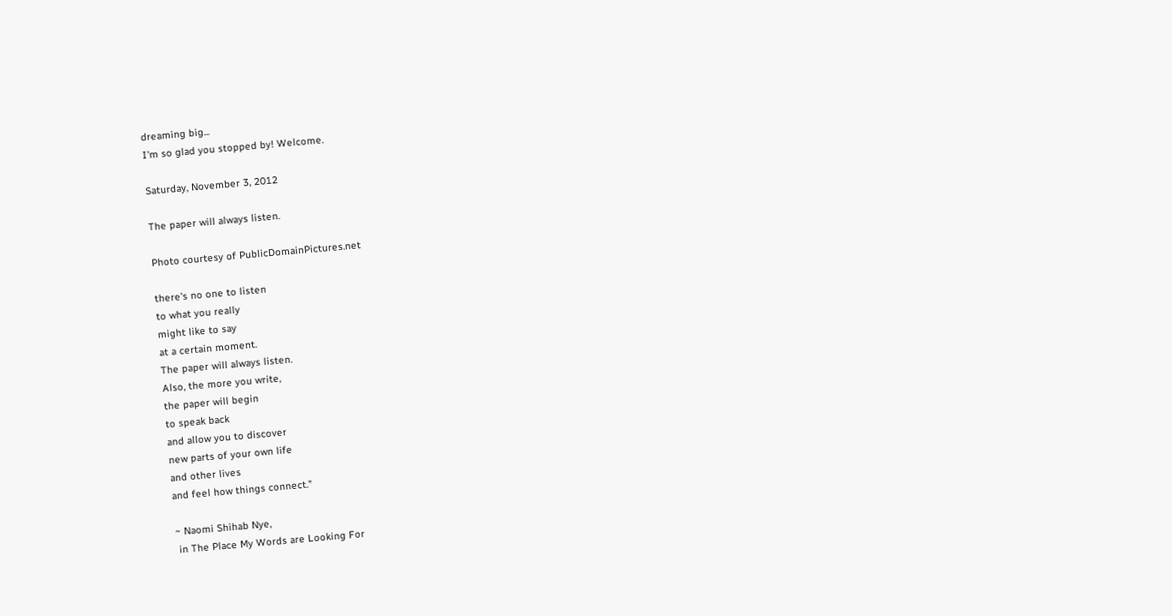dreaming big...
I'm so glad you stopped by! Welcome.

Saturday, November 3, 2012

The paper will always listen.

Photo courtesy of PublicDomainPictures.net

there's no one to listen
to what you really
might like to say
at a certain moment.
The paper will always listen.
Also, the more you write,
the paper will begin
to speak back
and allow you to discover
new parts of your own life
and other lives
and feel how things connect."

~ Naomi Shihab Nye,
 in The Place My Words are Looking For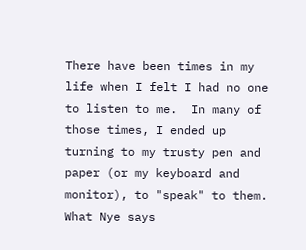There have been times in my life when I felt I had no one to listen to me.  In many of those times, I ended up turning to my trusty pen and paper (or my keyboard and monitor), to "speak" to them.  What Nye says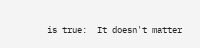is true:  It doesn't matter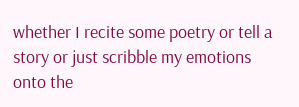whether I recite some poetry or tell a story or just scribble my emotions onto the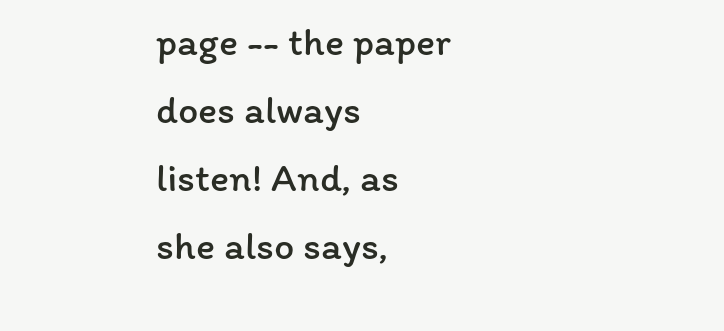page -- the paper does always listen! And, as she also says,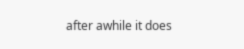after awhile it does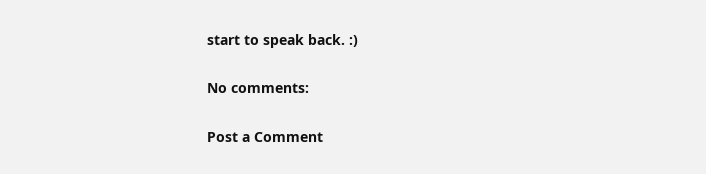start to speak back. :)

No comments:

Post a Comment